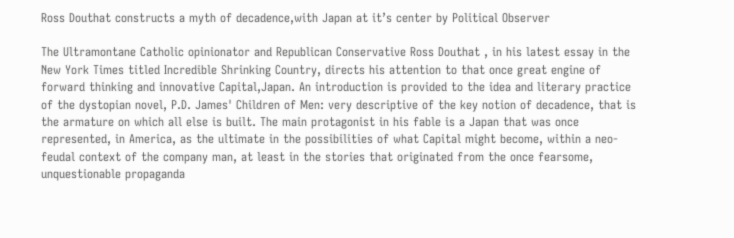Ross Douthat constructs a myth of decadence,with Japan at it’s center by Political Observer

The Ultramontane Catholic opinionator and Republican Conservative Ross Douthat , in his latest essay in the New York Times titled Incredible Shrinking Country, directs his attention to that once great engine of forward thinking and innovative Capital,Japan. An introduction is provided to the idea and literary practice of the dystopian novel, P.D. James' Children of Men: very descriptive of the key notion of decadence, that is the armature on which all else is built. The main protagonist in his fable is a Japan that was once represented, in America, as the ultimate in the possibilities of what Capital might become, within a neo-feudal context of the company man, at least in the stories that originated from the once fearsome, unquestionable propaganda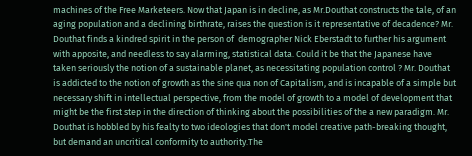machines of the Free Marketeers. Now that Japan is in decline, as Mr.Douthat constructs the tale, of an aging population and a declining birthrate, raises the question is it representative of decadence? Mr. Douthat finds a kindred spirit in the person of  demographer Nick Eberstadt to further his argument with apposite, and needless to say alarming, statistical data. Could it be that the Japanese have taken seriously the notion of a sustainable planet, as necessitating population control ? Mr. Douthat is addicted to the notion of growth as the sine qua non of Capitalism, and is incapable of a simple but necessary shift in intellectual perspective, from the model of growth to a model of development that might be the first step in the direction of thinking about the possibilities of the a new paradigm. Mr. Douthat is hobbled by his fealty to two ideologies that don't model creative path-breaking thought, but demand an uncritical conformity to authority.The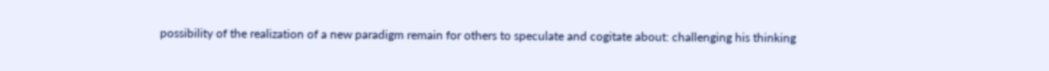possibility of the realization of a new paradigm remain for others to speculate and cogitate about: challenging his thinking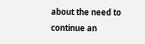about the need to continue an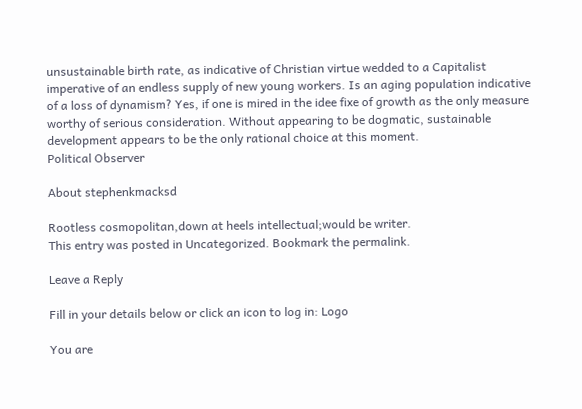unsustainable birth rate, as indicative of Christian virtue wedded to a Capitalist imperative of an endless supply of new young workers. Is an aging population indicative of a loss of dynamism? Yes, if one is mired in the idee fixe of growth as the only measure worthy of serious consideration. Without appearing to be dogmatic, sustainable development appears to be the only rational choice at this moment.
Political Observer

About stephenkmacksd

Rootless cosmopolitan,down at heels intellectual;would be writer.
This entry was posted in Uncategorized. Bookmark the permalink.

Leave a Reply

Fill in your details below or click an icon to log in: Logo

You are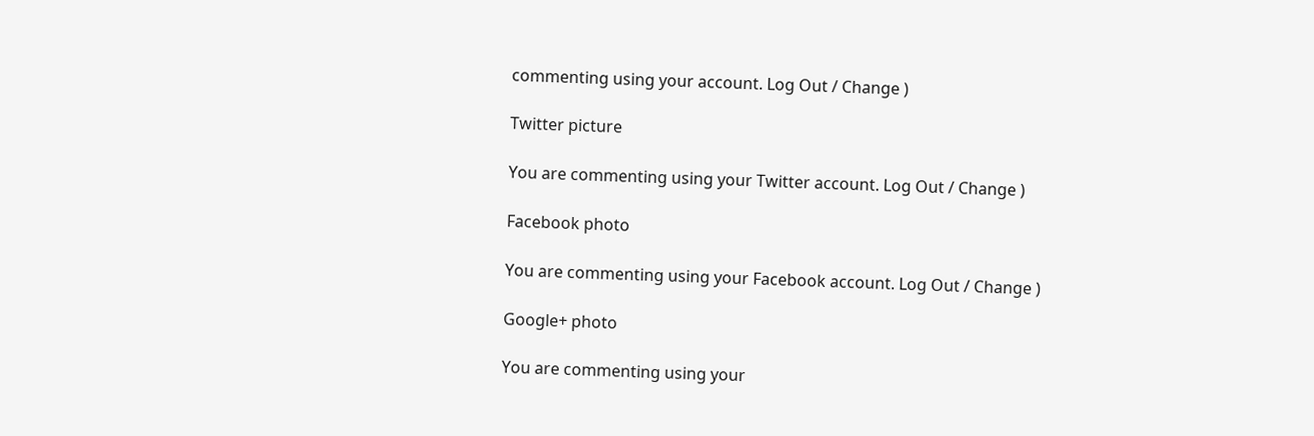commenting using your account. Log Out / Change )

Twitter picture

You are commenting using your Twitter account. Log Out / Change )

Facebook photo

You are commenting using your Facebook account. Log Out / Change )

Google+ photo

You are commenting using your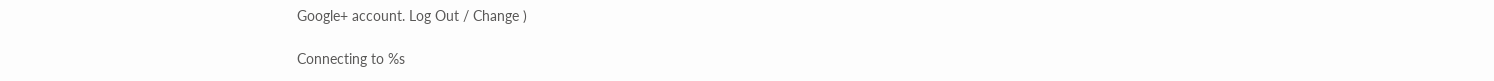Google+ account. Log Out / Change )

Connecting to %s